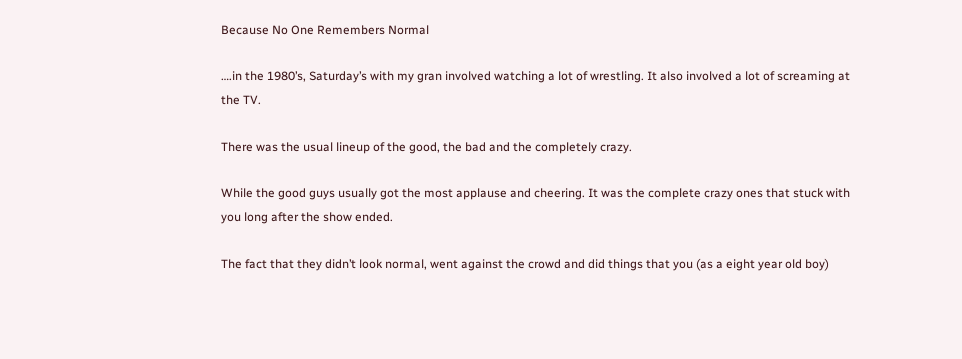Because No One Remembers Normal

….in the 1980’s, Saturday’s with my gran involved watching a lot of wrestling. It also involved a lot of screaming at the TV.

There was the usual lineup of the good, the bad and the completely crazy.

While the good guys usually got the most applause and cheering. It was the complete crazy ones that stuck with you long after the show ended.

The fact that they didn’t look normal, went against the crowd and did things that you (as a eight year old boy)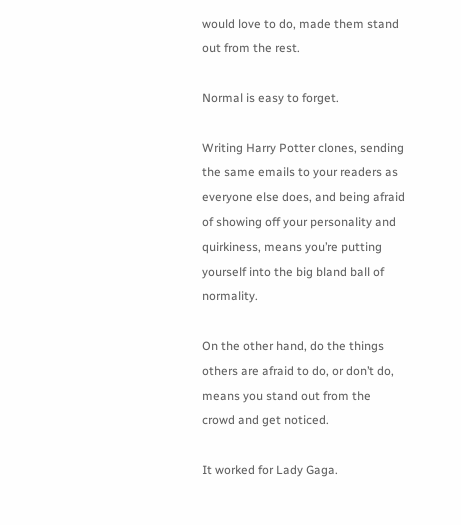would love to do, made them stand out from the rest.

Normal is easy to forget.

Writing Harry Potter clones, sending the same emails to your readers as everyone else does, and being afraid of showing off your personality and quirkiness, means you’re putting yourself into the big bland ball of normality.

On the other hand, do the things others are afraid to do, or don’t do, means you stand out from the crowd and get noticed.

It worked for Lady Gaga.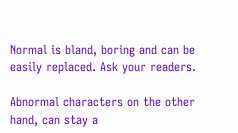Normal is bland, boring and can be easily replaced. Ask your readers.

Abnormal characters on the other hand, can stay a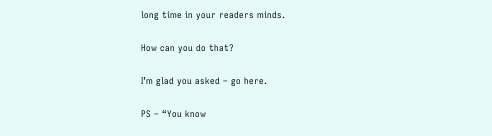long time in your readers minds.

How can you do that?

I’m glad you asked – go here.

PS – “You know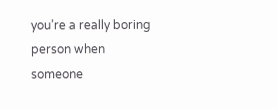you’re a really boring person when someone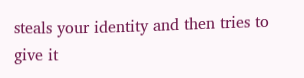steals your identity and then tries to give it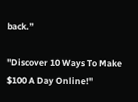back.”

"Discover 10 Ways To Make $100 A Day Online!"